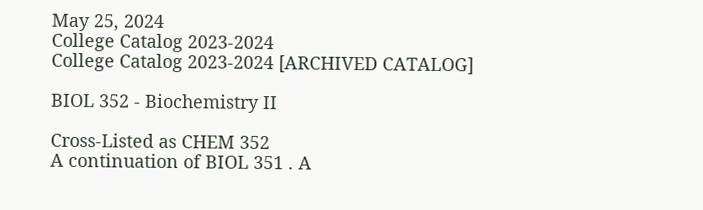May 25, 2024
College Catalog 2023-2024
College Catalog 2023-2024 [ARCHIVED CATALOG]

BIOL 352 - Biochemistry II

Cross-Listed as CHEM 352
A continuation of BIOL 351 . A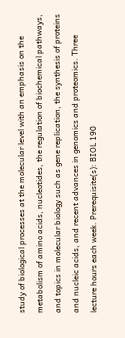study of biological processes at the molecular level with an emphasis on the metabolism of amino acids, nucleotides, the regulation of biochemical pathways, and topics in molecular biology such as gene replication, the synthesis of proteins and nucleic acids, and recent advances in genomics and proteomics. Three lecture hours each week. Prerequisite(s): BIOL 190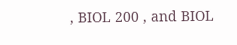, BIOL 200 , and BIOL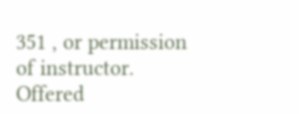351 , or permission of instructor. Offered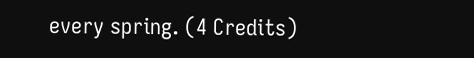every spring. (4 Credits)